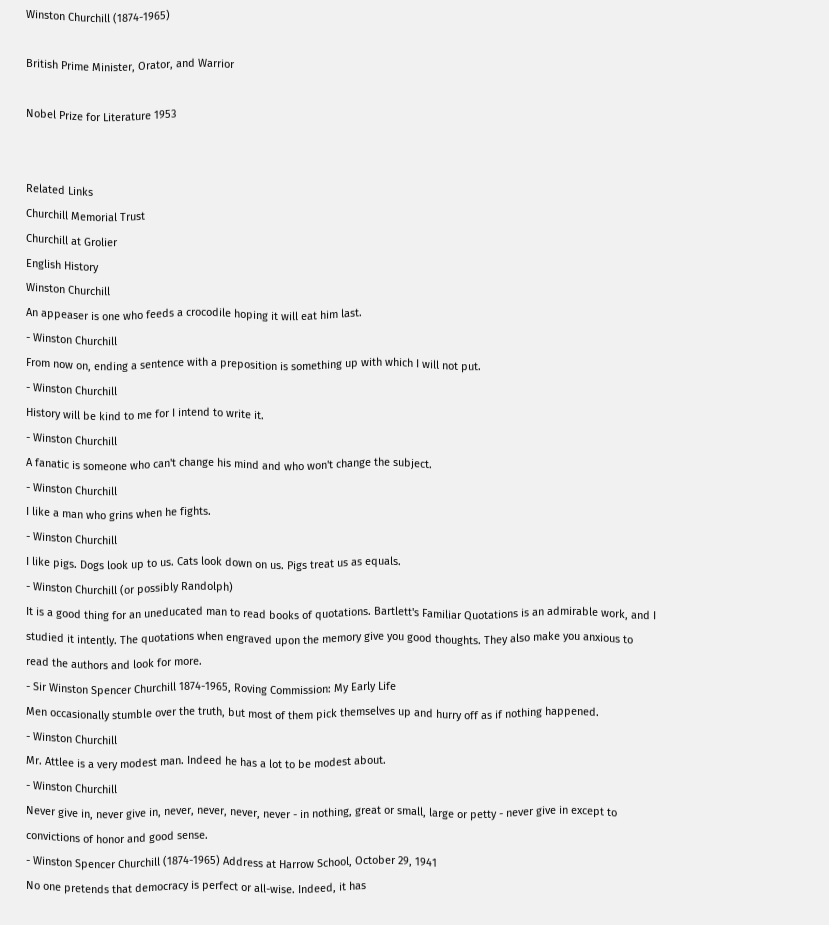Winston Churchill (1874-1965)

British Prime Minister, Orator, and Warrior

Nobel Prize for Literature 1953


Related Links
Churchill Memorial Trust
Churchill at Grolier
English History
Winston Churchill
An appeaser is one who feeds a crocodile hoping it will eat him last.
- Winston Churchill
From now on, ending a sentence with a preposition is something up with which I will not put.
- Winston Churchill
History will be kind to me for I intend to write it.
- Winston Churchill
A fanatic is someone who can't change his mind and who won't change the subject.
- Winston Churchill
I like a man who grins when he fights.
- Winston Churchill
I like pigs. Dogs look up to us. Cats look down on us. Pigs treat us as equals.
- Winston Churchill (or possibly Randolph)
It is a good thing for an uneducated man to read books of quotations. Bartlett's Familiar Quotations is an admirable work, and I studied it intently. The quotations when engraved upon the memory give you good thoughts. They also make you anxious to read the authors and look for more.
- Sir Winston Spencer Churchill 1874-1965, Roving Commission: My Early Life
Men occasionally stumble over the truth, but most of them pick themselves up and hurry off as if nothing happened.
- Winston Churchill
Mr. Attlee is a very modest man. Indeed he has a lot to be modest about.
- Winston Churchill
Never give in, never give in, never, never, never, never - in nothing, great or small, large or petty - never give in except to convictions of honor and good sense.
- Winston Spencer Churchill (1874-1965) Address at Harrow School, October 29, 1941
No one pretends that democracy is perfect or all-wise. Indeed, it has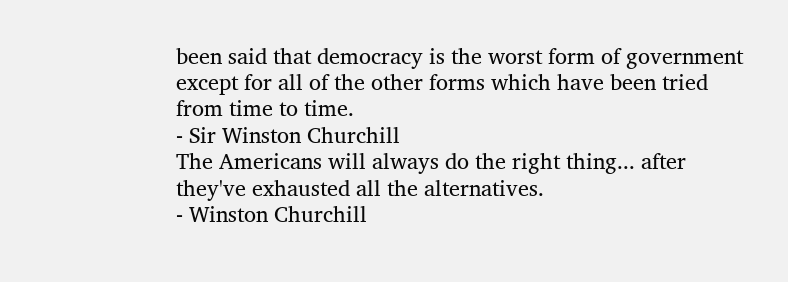been said that democracy is the worst form of government except for all of the other forms which have been tried from time to time.
- Sir Winston Churchill
The Americans will always do the right thing... after they've exhausted all the alternatives.
- Winston Churchill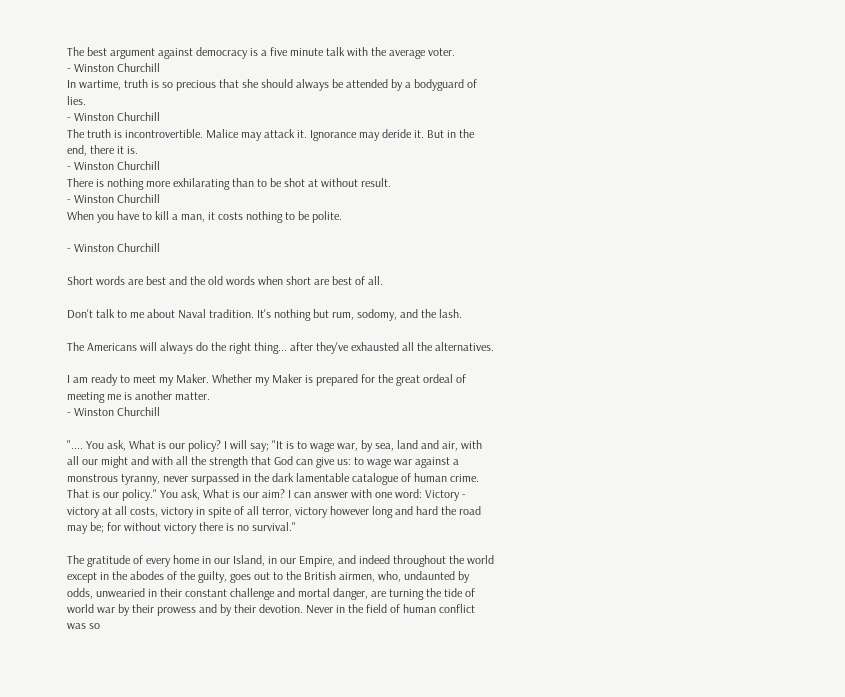The best argument against democracy is a five minute talk with the average voter.
- Winston Churchill
In wartime, truth is so precious that she should always be attended by a bodyguard of lies.
- Winston Churchill
The truth is incontrovertible. Malice may attack it. Ignorance may deride it. But in the end, there it is.
- Winston Churchill
There is nothing more exhilarating than to be shot at without result.
- Winston Churchill
When you have to kill a man, it costs nothing to be polite.

- Winston Churchill

Short words are best and the old words when short are best of all.

Don't talk to me about Naval tradition. It's nothing but rum, sodomy, and the lash.

The Americans will always do the right thing... after they've exhausted all the alternatives.

I am ready to meet my Maker. Whether my Maker is prepared for the great ordeal of meeting me is another matter.
- Winston Churchill

".... You ask, What is our policy? I will say; "It is to wage war, by sea, land and air, with all our might and with all the strength that God can give us: to wage war against a monstrous tyranny, never surpassed in the dark lamentable catalogue of human crime. That is our policy." You ask, What is our aim? I can answer with one word: Victory - victory at all costs, victory in spite of all terror, victory however long and hard the road may be; for without victory there is no survival."

The gratitude of every home in our Island, in our Empire, and indeed throughout the world except in the abodes of the guilty, goes out to the British airmen, who, undaunted by odds, unwearied in their constant challenge and mortal danger, are turning the tide of world war by their prowess and by their devotion. Never in the field of human conflict was so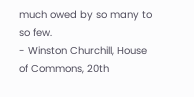much owed by so many to so few.
- Winston Churchill, House of Commons, 20th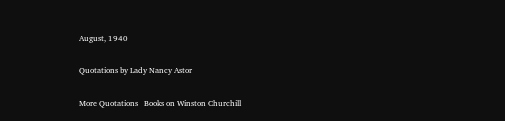August, 1940

Quotations by Lady Nancy Astor

More Quotations   Books on Winston Churchill